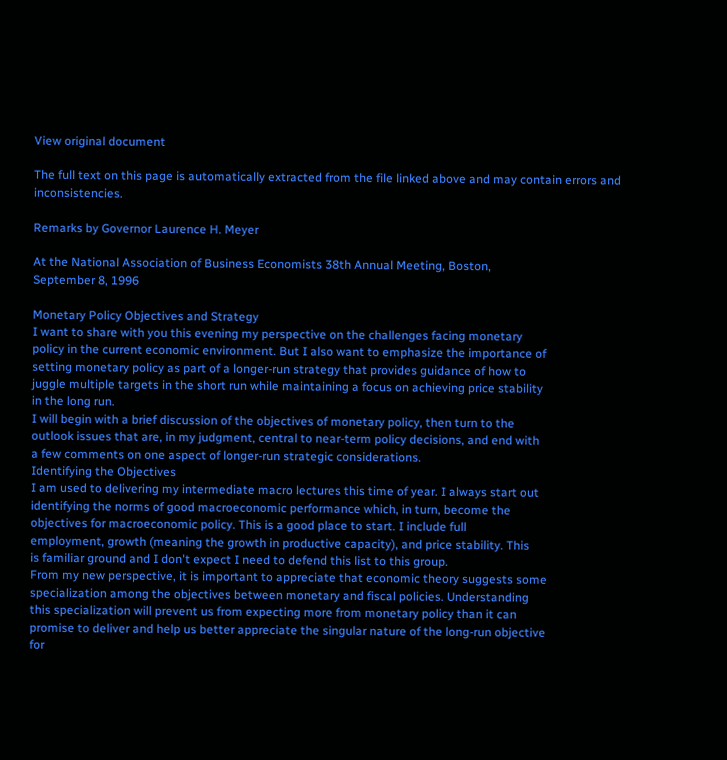View original document

The full text on this page is automatically extracted from the file linked above and may contain errors and inconsistencies.

Remarks by Governor Laurence H. Meyer

At the National Association of Business Economists 38th Annual Meeting, Boston,
September 8, 1996

Monetary Policy Objectives and Strategy
I want to share with you this evening my perspective on the challenges facing monetary
policy in the current economic environment. But I also want to emphasize the importance of
setting monetary policy as part of a longer-run strategy that provides guidance of how to
juggle multiple targets in the short run while maintaining a focus on achieving price stability
in the long run.
I will begin with a brief discussion of the objectives of monetary policy, then turn to the
outlook issues that are, in my judgment, central to near-term policy decisions, and end with
a few comments on one aspect of longer-run strategic considerations.
Identifying the Objectives
I am used to delivering my intermediate macro lectures this time of year. I always start out
identifying the norms of good macroeconomic performance which, in turn, become the
objectives for macroeconomic policy. This is a good place to start. I include full
employment, growth (meaning the growth in productive capacity), and price stability. This
is familiar ground and I don't expect I need to defend this list to this group.
From my new perspective, it is important to appreciate that economic theory suggests some
specialization among the objectives between monetary and fiscal policies. Understanding
this specialization will prevent us from expecting more from monetary policy than it can
promise to deliver and help us better appreciate the singular nature of the long-run objective
for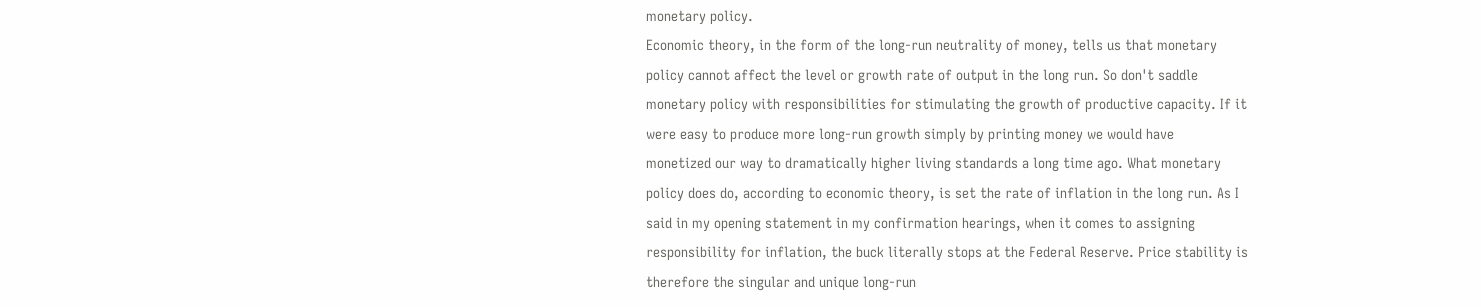monetary policy.
Economic theory, in the form of the long-run neutrality of money, tells us that monetary
policy cannot affect the level or growth rate of output in the long run. So don't saddle
monetary policy with responsibilities for stimulating the growth of productive capacity. If it
were easy to produce more long-run growth simply by printing money we would have
monetized our way to dramatically higher living standards a long time ago. What monetary
policy does do, according to economic theory, is set the rate of inflation in the long run. As I
said in my opening statement in my confirmation hearings, when it comes to assigning
responsibility for inflation, the buck literally stops at the Federal Reserve. Price stability is
therefore the singular and unique long-run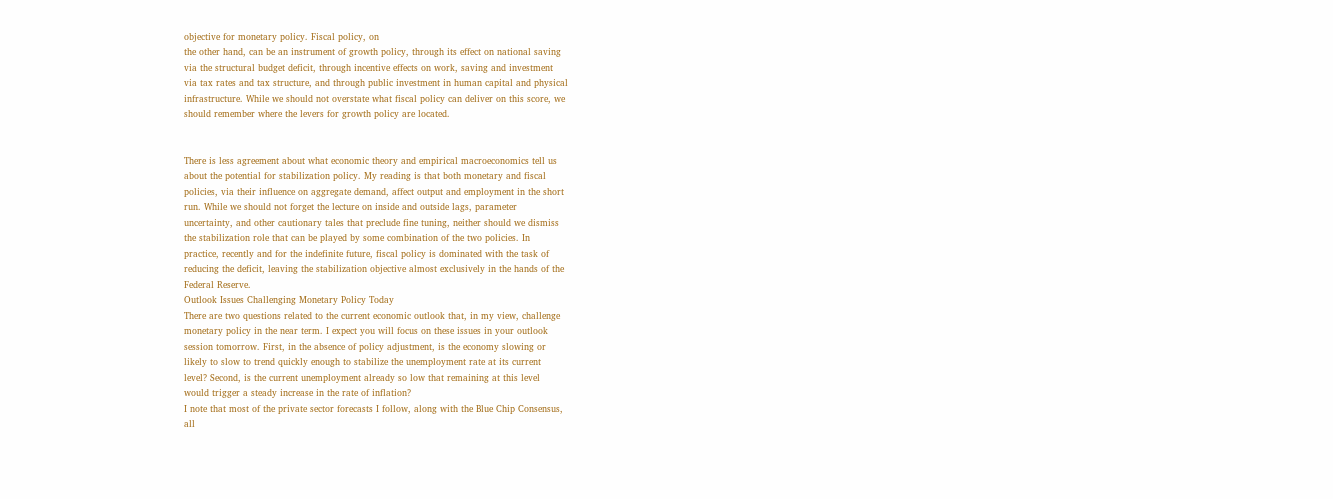objective for monetary policy. Fiscal policy, on
the other hand, can be an instrument of growth policy, through its effect on national saving
via the structural budget deficit, through incentive effects on work, saving and investment
via tax rates and tax structure, and through public investment in human capital and physical
infrastructure. While we should not overstate what fiscal policy can deliver on this score, we
should remember where the levers for growth policy are located.


There is less agreement about what economic theory and empirical macroeconomics tell us
about the potential for stabilization policy. My reading is that both monetary and fiscal
policies, via their influence on aggregate demand, affect output and employment in the short
run. While we should not forget the lecture on inside and outside lags, parameter
uncertainty, and other cautionary tales that preclude fine tuning, neither should we dismiss
the stabilization role that can be played by some combination of the two policies. In
practice, recently and for the indefinite future, fiscal policy is dominated with the task of
reducing the deficit, leaving the stabilization objective almost exclusively in the hands of the
Federal Reserve.
Outlook Issues Challenging Monetary Policy Today
There are two questions related to the current economic outlook that, in my view, challenge
monetary policy in the near term. I expect you will focus on these issues in your outlook
session tomorrow. First, in the absence of policy adjustment, is the economy slowing or
likely to slow to trend quickly enough to stabilize the unemployment rate at its current
level? Second, is the current unemployment already so low that remaining at this level
would trigger a steady increase in the rate of inflation?
I note that most of the private sector forecasts I follow, along with the Blue Chip Consensus,
all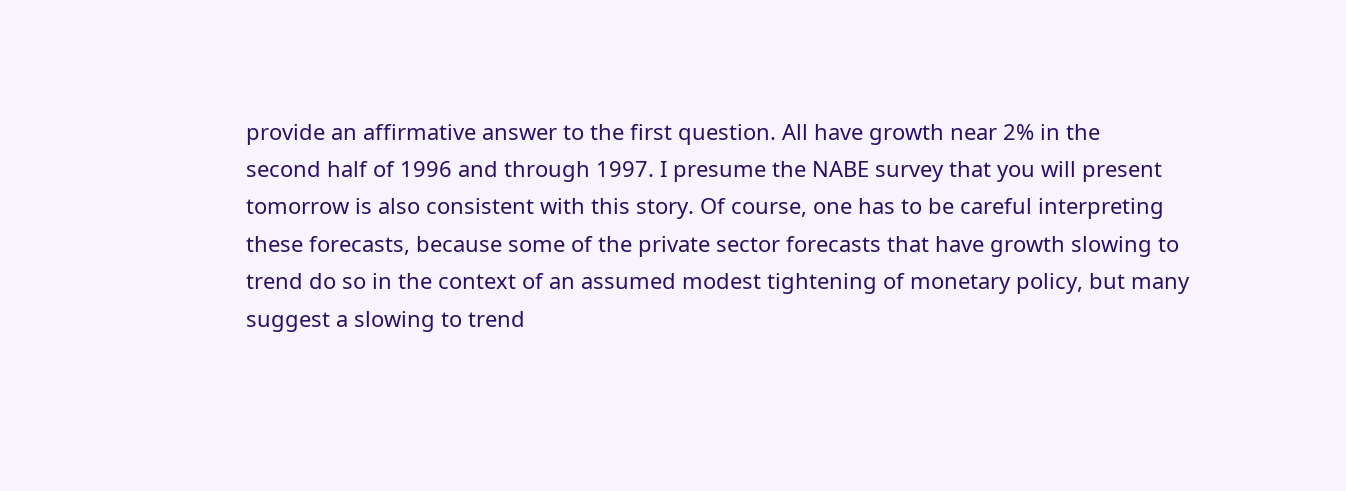provide an affirmative answer to the first question. All have growth near 2% in the
second half of 1996 and through 1997. I presume the NABE survey that you will present
tomorrow is also consistent with this story. Of course, one has to be careful interpreting
these forecasts, because some of the private sector forecasts that have growth slowing to
trend do so in the context of an assumed modest tightening of monetary policy, but many
suggest a slowing to trend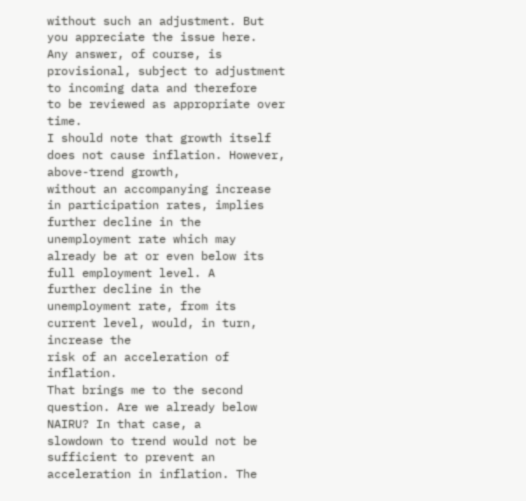without such an adjustment. But you appreciate the issue here.
Any answer, of course, is provisional, subject to adjustment to incoming data and therefore
to be reviewed as appropriate over time.
I should note that growth itself does not cause inflation. However, above-trend growth,
without an accompanying increase in participation rates, implies further decline in the
unemployment rate which may already be at or even below its full employment level. A
further decline in the unemployment rate, from its current level, would, in turn, increase the
risk of an acceleration of inflation.
That brings me to the second question. Are we already below NAIRU? In that case, a
slowdown to trend would not be sufficient to prevent an acceleration in inflation. The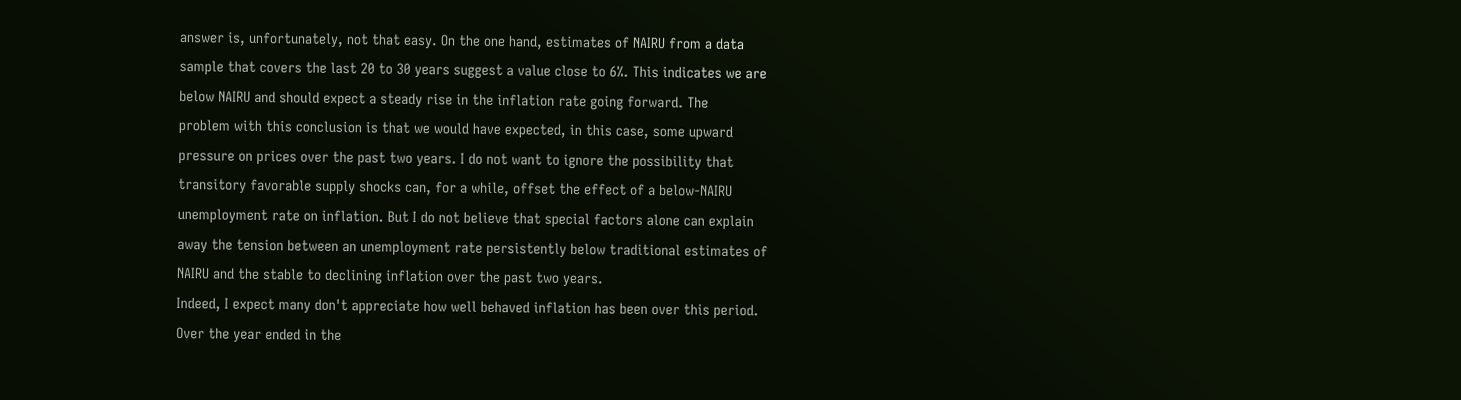answer is, unfortunately, not that easy. On the one hand, estimates of NAIRU from a data
sample that covers the last 20 to 30 years suggest a value close to 6%. This indicates we are
below NAIRU and should expect a steady rise in the inflation rate going forward. The
problem with this conclusion is that we would have expected, in this case, some upward
pressure on prices over the past two years. I do not want to ignore the possibility that
transitory favorable supply shocks can, for a while, offset the effect of a below-NAIRU
unemployment rate on inflation. But I do not believe that special factors alone can explain
away the tension between an unemployment rate persistently below traditional estimates of
NAIRU and the stable to declining inflation over the past two years.
Indeed, I expect many don't appreciate how well behaved inflation has been over this period.
Over the year ended in the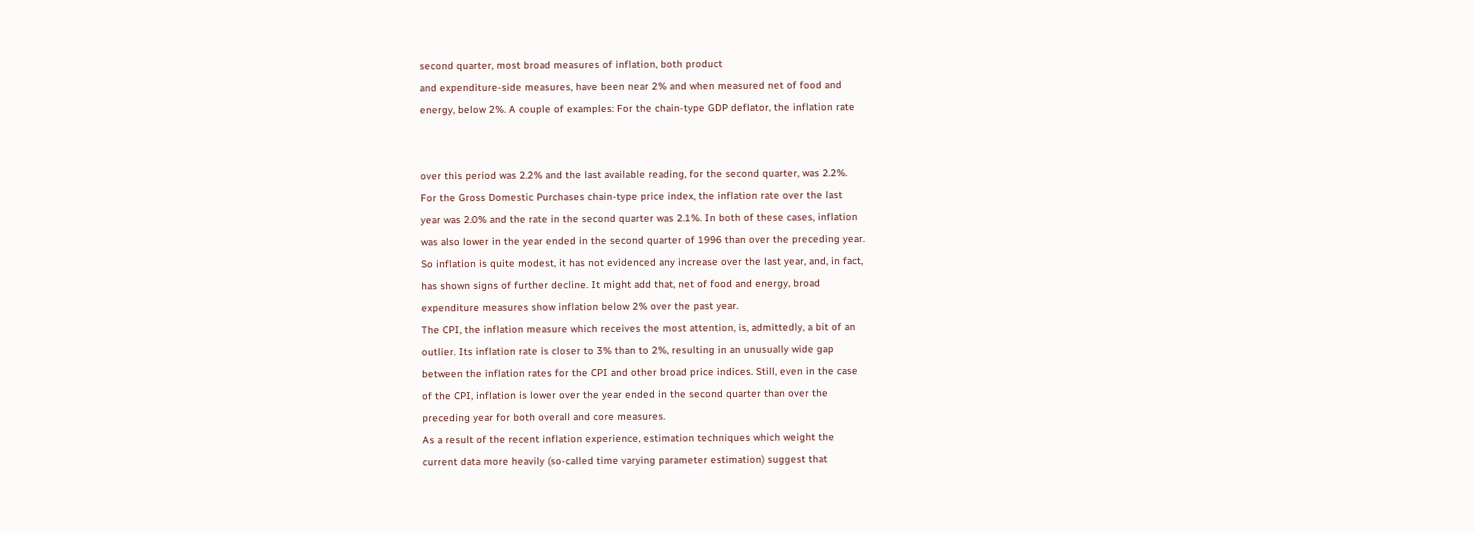second quarter, most broad measures of inflation, both product
and expenditure-side measures, have been near 2% and when measured net of food and
energy, below 2%. A couple of examples: For the chain-type GDP deflator, the inflation rate


over this period was 2.2% and the last available reading, for the second quarter, was 2.2%.
For the Gross Domestic Purchases chain-type price index, the inflation rate over the last
year was 2.0% and the rate in the second quarter was 2.1%. In both of these cases, inflation
was also lower in the year ended in the second quarter of 1996 than over the preceding year.
So inflation is quite modest, it has not evidenced any increase over the last year, and, in fact,
has shown signs of further decline. It might add that, net of food and energy, broad
expenditure measures show inflation below 2% over the past year.
The CPI, the inflation measure which receives the most attention, is, admittedly, a bit of an
outlier. Its inflation rate is closer to 3% than to 2%, resulting in an unusually wide gap
between the inflation rates for the CPI and other broad price indices. Still, even in the case
of the CPI, inflation is lower over the year ended in the second quarter than over the
preceding year for both overall and core measures.
As a result of the recent inflation experience, estimation techniques which weight the
current data more heavily (so-called time varying parameter estimation) suggest that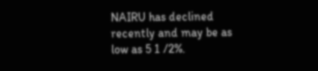NAIRU has declined recently and may be as low as 5 1 /2%.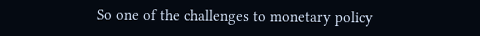So one of the challenges to monetary policy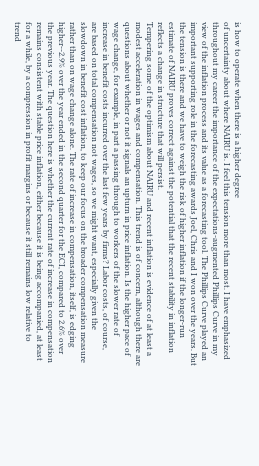is how to operate when there is a higher degree
of uncertainty about where NAIRU is. I feel this tension more than most. I have emphasized
throughout my career the importance of the expectations-augmented Phillips Curve in my
view of the inflation process and its value as a forecasting tool. The Phillips Curve played an
important supporting role in the forecasting awards Joel, Chris and I won over the years. But
the tension is there and we have to weigh the risk of higher inflation if the longer-run
estimate of NAIRU proves correct against the potential that the recent stability in inflation
reflects a change in structure that will persist.
Tempering some of the optimism about NAIRU and recent inflation is evidence of at least a
modest acceleration in wages and compensation. This trend is of concern, although there are
questions about whether or not it signals an upturn in price inflation. Is the higher pace of
wage change, for example, in part a passing through to workers of the slower rate of
increase in benefit costs incurred over the last few years by firms? Labor costs, of course,
are based on total compensation not wages, so we might want, especially given the
slowdown in benefit cost inflation, to keep our focus on the broader compensation measure
rather than on wage change alone. The rate of increase in compensation, itself, is edging
higher--2.9% over the year ended in the second quarter for the ECI, compared to 2.6% over
the previous year. The question here is whether the current rate of increase in compensation
remains consistent with stable price inflation, either because it is being accompanied, at least
for a while, by a compression in profit margins or because it still remains low relative to
trend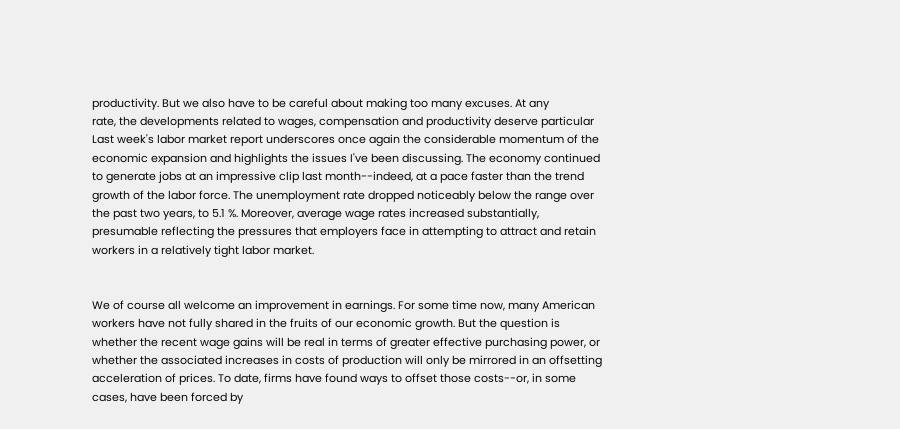productivity. But we also have to be careful about making too many excuses. At any
rate, the developments related to wages, compensation and productivity deserve particular
Last week's labor market report underscores once again the considerable momentum of the
economic expansion and highlights the issues I've been discussing. The economy continued
to generate jobs at an impressive clip last month--indeed, at a pace faster than the trend
growth of the labor force. The unemployment rate dropped noticeably below the range over
the past two years, to 5.1 %. Moreover, average wage rates increased substantially,
presumable reflecting the pressures that employers face in attempting to attract and retain
workers in a relatively tight labor market.


We of course all welcome an improvement in earnings. For some time now, many American
workers have not fully shared in the fruits of our economic growth. But the question is
whether the recent wage gains will be real in terms of greater effective purchasing power, or
whether the associated increases in costs of production will only be mirrored in an offsetting
acceleration of prices. To date, firms have found ways to offset those costs--or, in some
cases, have been forced by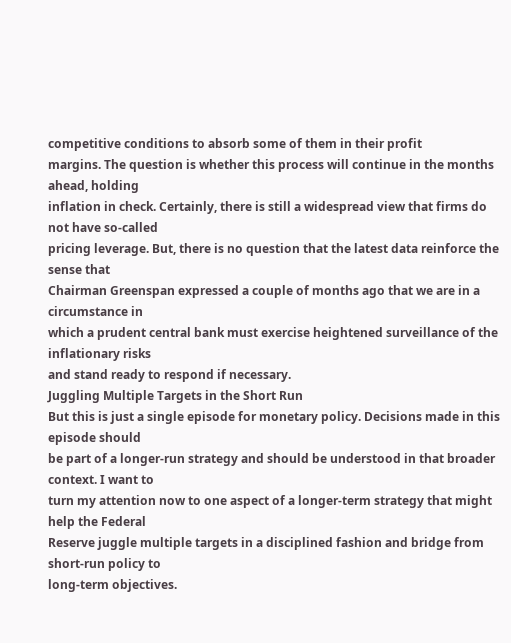competitive conditions to absorb some of them in their profit
margins. The question is whether this process will continue in the months ahead, holding
inflation in check. Certainly, there is still a widespread view that firms do not have so-called
pricing leverage. But, there is no question that the latest data reinforce the sense that
Chairman Greenspan expressed a couple of months ago that we are in a circumstance in
which a prudent central bank must exercise heightened surveillance of the inflationary risks
and stand ready to respond if necessary.
Juggling Multiple Targets in the Short Run
But this is just a single episode for monetary policy. Decisions made in this episode should
be part of a longer-run strategy and should be understood in that broader context. I want to
turn my attention now to one aspect of a longer-term strategy that might help the Federal
Reserve juggle multiple targets in a disciplined fashion and bridge from short-run policy to
long-term objectives.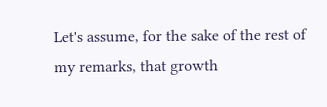Let's assume, for the sake of the rest of my remarks, that growth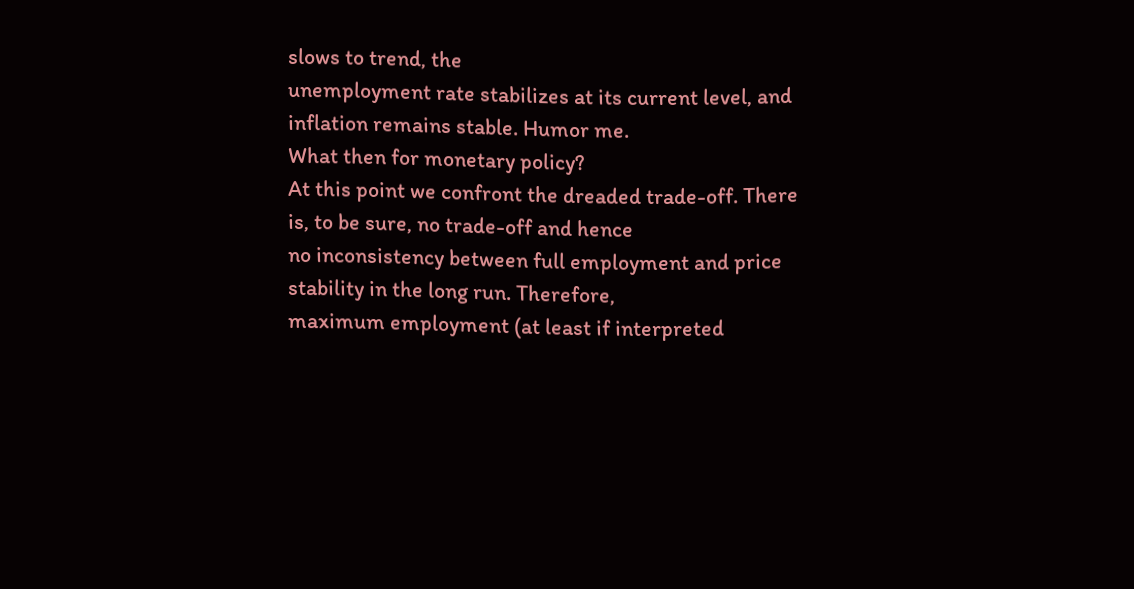slows to trend, the
unemployment rate stabilizes at its current level, and inflation remains stable. Humor me.
What then for monetary policy?
At this point we confront the dreaded trade-off. There is, to be sure, no trade-off and hence
no inconsistency between full employment and price stability in the long run. Therefore,
maximum employment (at least if interpreted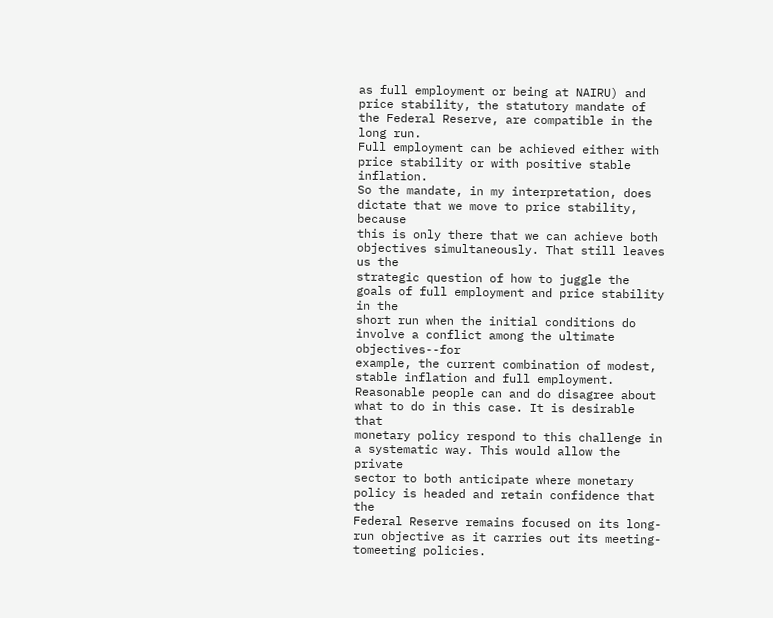as full employment or being at NAIRU) and
price stability, the statutory mandate of the Federal Reserve, are compatible in the long run.
Full employment can be achieved either with price stability or with positive stable inflation.
So the mandate, in my interpretation, does dictate that we move to price stability, because
this is only there that we can achieve both objectives simultaneously. That still leaves us the
strategic question of how to juggle the goals of full employment and price stability in the
short run when the initial conditions do involve a conflict among the ultimate objectives--for
example, the current combination of modest, stable inflation and full employment.
Reasonable people can and do disagree about what to do in this case. It is desirable that
monetary policy respond to this challenge in a systematic way. This would allow the private
sector to both anticipate where monetary policy is headed and retain confidence that the
Federal Reserve remains focused on its long-run objective as it carries out its meeting-tomeeting policies.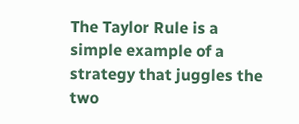The Taylor Rule is a simple example of a strategy that juggles the two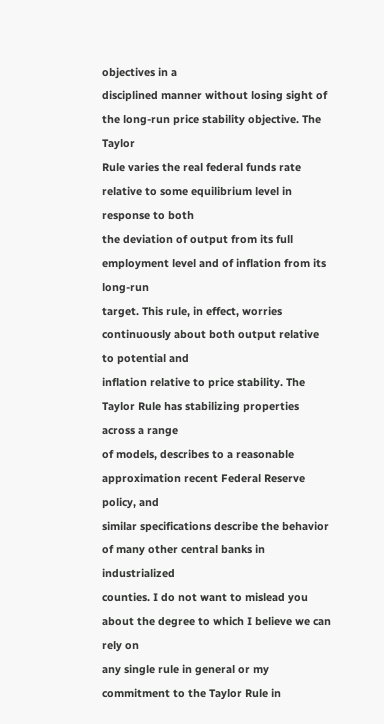objectives in a
disciplined manner without losing sight of the long-run price stability objective. The Taylor
Rule varies the real federal funds rate relative to some equilibrium level in response to both
the deviation of output from its full employment level and of inflation from its long-run
target. This rule, in effect, worries continuously about both output relative to potential and
inflation relative to price stability. The Taylor Rule has stabilizing properties across a range
of models, describes to a reasonable approximation recent Federal Reserve policy, and
similar specifications describe the behavior of many other central banks in industrialized
counties. I do not want to mislead you about the degree to which I believe we can rely on
any single rule in general or my commitment to the Taylor Rule in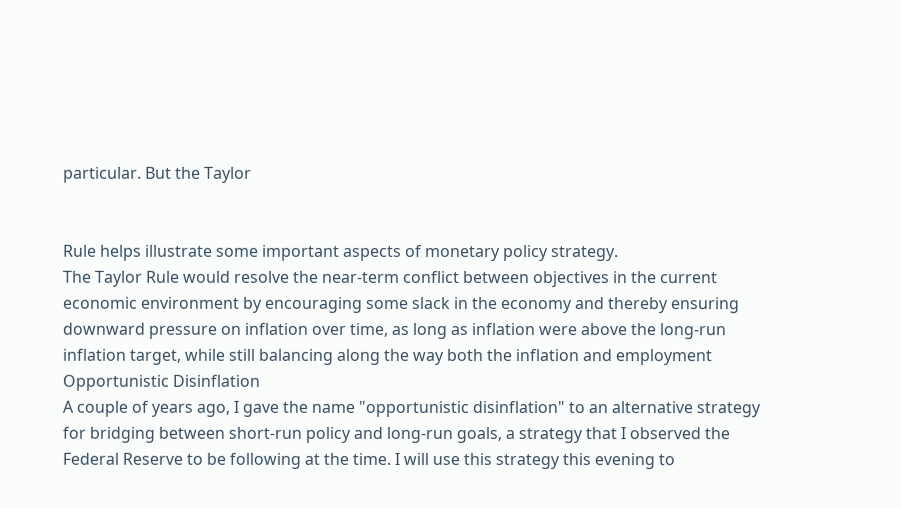particular. But the Taylor


Rule helps illustrate some important aspects of monetary policy strategy.
The Taylor Rule would resolve the near-term conflict between objectives in the current
economic environment by encouraging some slack in the economy and thereby ensuring
downward pressure on inflation over time, as long as inflation were above the long-run
inflation target, while still balancing along the way both the inflation and employment
Opportunistic Disinflation
A couple of years ago, I gave the name "opportunistic disinflation" to an alternative strategy
for bridging between short-run policy and long-run goals, a strategy that I observed the
Federal Reserve to be following at the time. I will use this strategy this evening to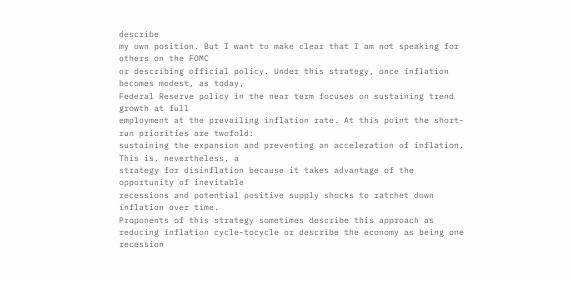describe
my own position. But I want to make clear that I am not speaking for others on the FOMC
or describing official policy. Under this strategy, once inflation becomes modest, as today,
Federal Reserve policy in the near term focuses on sustaining trend growth at full
employment at the prevailing inflation rate. At this point the short-run priorities are twofold:
sustaining the expansion and preventing an acceleration of inflation. This is, nevertheless, a
strategy for disinflation because it takes advantage of the opportunity of inevitable
recessions and potential positive supply shocks to ratchet down inflation over time.
Proponents of this strategy sometimes describe this approach as reducing inflation cycle-tocycle or describe the economy as being one recession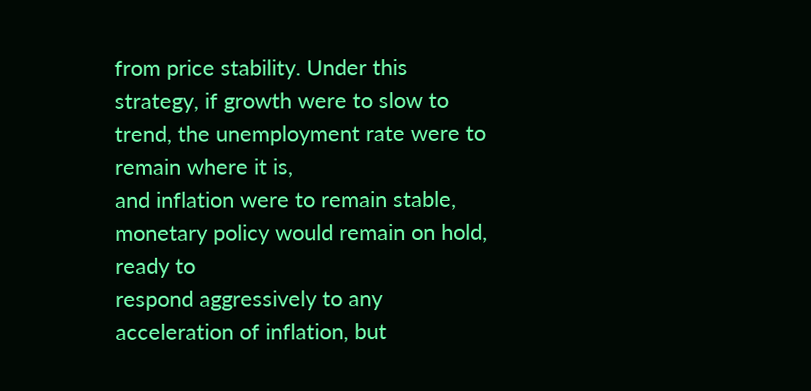from price stability. Under this
strategy, if growth were to slow to trend, the unemployment rate were to remain where it is,
and inflation were to remain stable, monetary policy would remain on hold, ready to
respond aggressively to any acceleration of inflation, but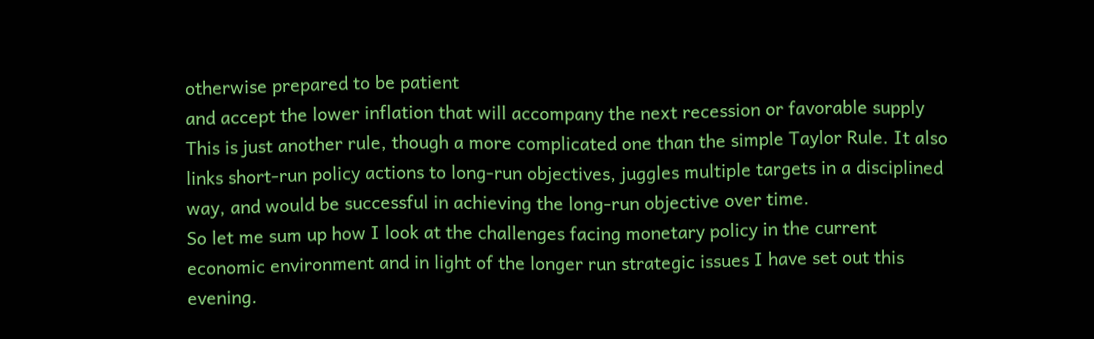otherwise prepared to be patient
and accept the lower inflation that will accompany the next recession or favorable supply
This is just another rule, though a more complicated one than the simple Taylor Rule. It also
links short-run policy actions to long-run objectives, juggles multiple targets in a disciplined
way, and would be successful in achieving the long-run objective over time.
So let me sum up how I look at the challenges facing monetary policy in the current
economic environment and in light of the longer run strategic issues I have set out this
evening.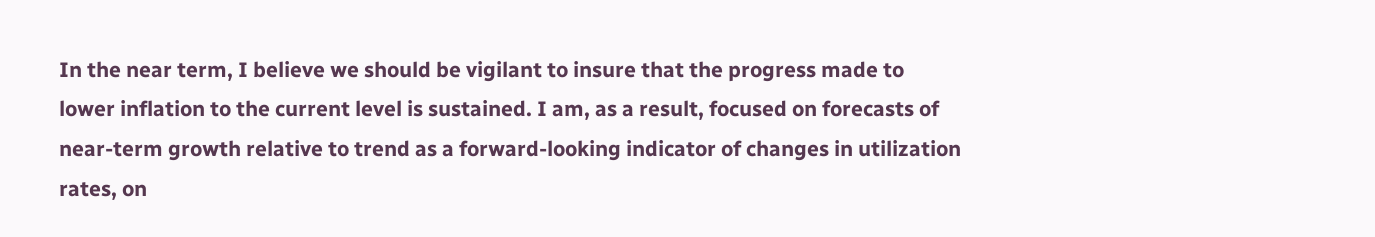In the near term, I believe we should be vigilant to insure that the progress made to
lower inflation to the current level is sustained. I am, as a result, focused on forecasts of
near-term growth relative to trend as a forward-looking indicator of changes in utilization
rates, on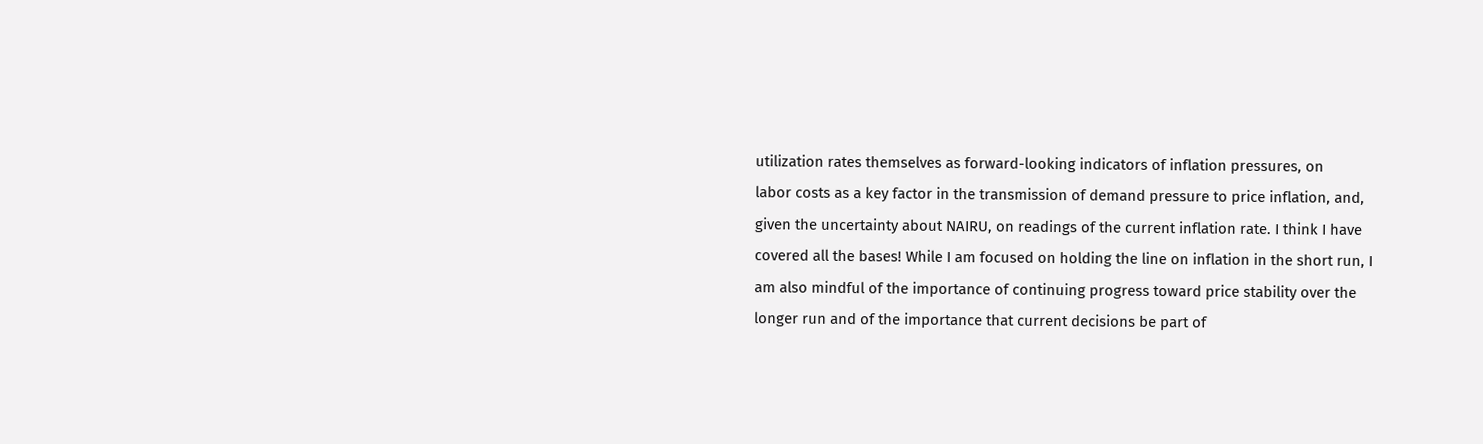utilization rates themselves as forward-looking indicators of inflation pressures, on
labor costs as a key factor in the transmission of demand pressure to price inflation, and,
given the uncertainty about NAIRU, on readings of the current inflation rate. I think I have
covered all the bases! While I am focused on holding the line on inflation in the short run, I
am also mindful of the importance of continuing progress toward price stability over the
longer run and of the importance that current decisions be part of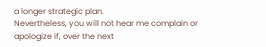a longer strategic plan.
Nevertheless, you will not hear me complain or apologize if, over the next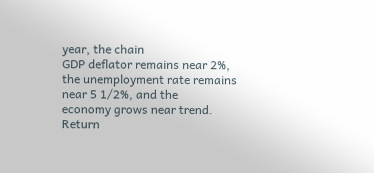year, the chain
GDP deflator remains near 2%, the unemployment rate remains near 5 1/2%, and the
economy grows near trend.
Return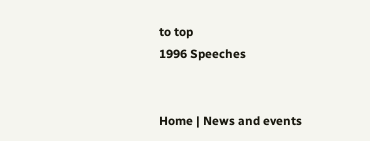to top
1996 Speeches


Home | News and events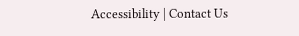Accessibility | Contact Us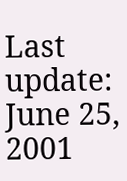Last update: June 25, 2001